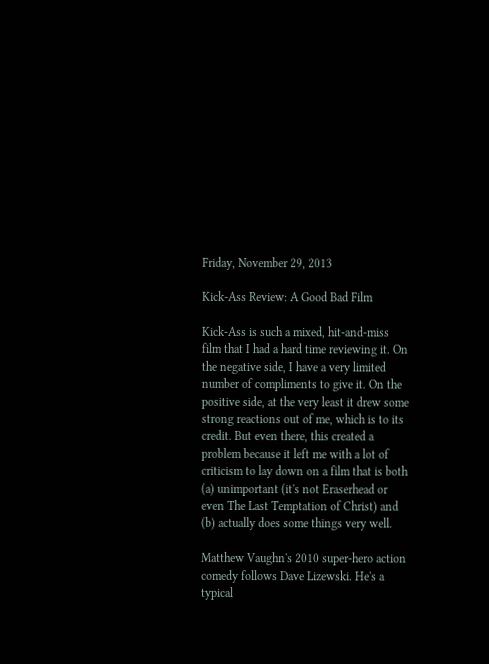Friday, November 29, 2013

Kick-Ass Review: A Good Bad Film

Kick-Ass is such a mixed, hit-and-miss film that I had a hard time reviewing it. On the negative side, I have a very limited number of compliments to give it. On the positive side, at the very least it drew some strong reactions out of me, which is to its credit. But even there, this created a problem because it left me with a lot of criticism to lay down on a film that is both (a) unimportant (it's not Eraserhead or even The Last Temptation of Christ) and (b) actually does some things very well.

Matthew Vaughn's 2010 super-hero action comedy follows Dave Lizewski. He's a typical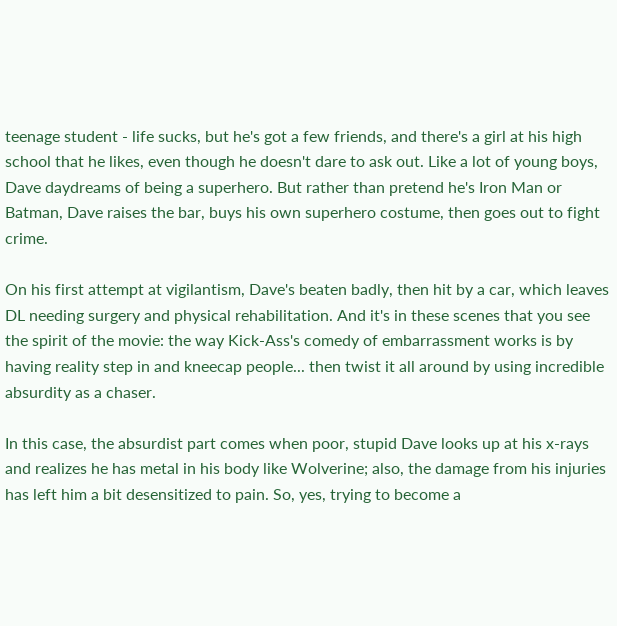teenage student - life sucks, but he's got a few friends, and there's a girl at his high school that he likes, even though he doesn't dare to ask out. Like a lot of young boys, Dave daydreams of being a superhero. But rather than pretend he's Iron Man or Batman, Dave raises the bar, buys his own superhero costume, then goes out to fight crime.

On his first attempt at vigilantism, Dave's beaten badly, then hit by a car, which leaves DL needing surgery and physical rehabilitation. And it's in these scenes that you see the spirit of the movie: the way Kick-Ass's comedy of embarrassment works is by having reality step in and kneecap people... then twist it all around by using incredible absurdity as a chaser.

In this case, the absurdist part comes when poor, stupid Dave looks up at his x-rays and realizes he has metal in his body like Wolverine; also, the damage from his injuries has left him a bit desensitized to pain. So, yes, trying to become a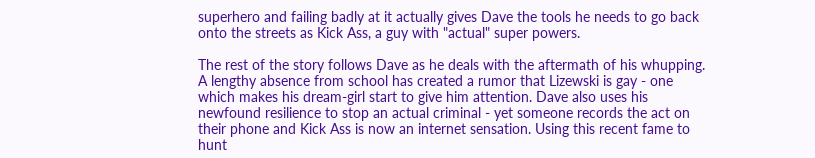superhero and failing badly at it actually gives Dave the tools he needs to go back onto the streets as Kick Ass, a guy with "actual" super powers.

The rest of the story follows Dave as he deals with the aftermath of his whupping. A lengthy absence from school has created a rumor that Lizewski is gay - one which makes his dream-girl start to give him attention. Dave also uses his newfound resilience to stop an actual criminal - yet someone records the act on their phone and Kick Ass is now an internet sensation. Using this recent fame to hunt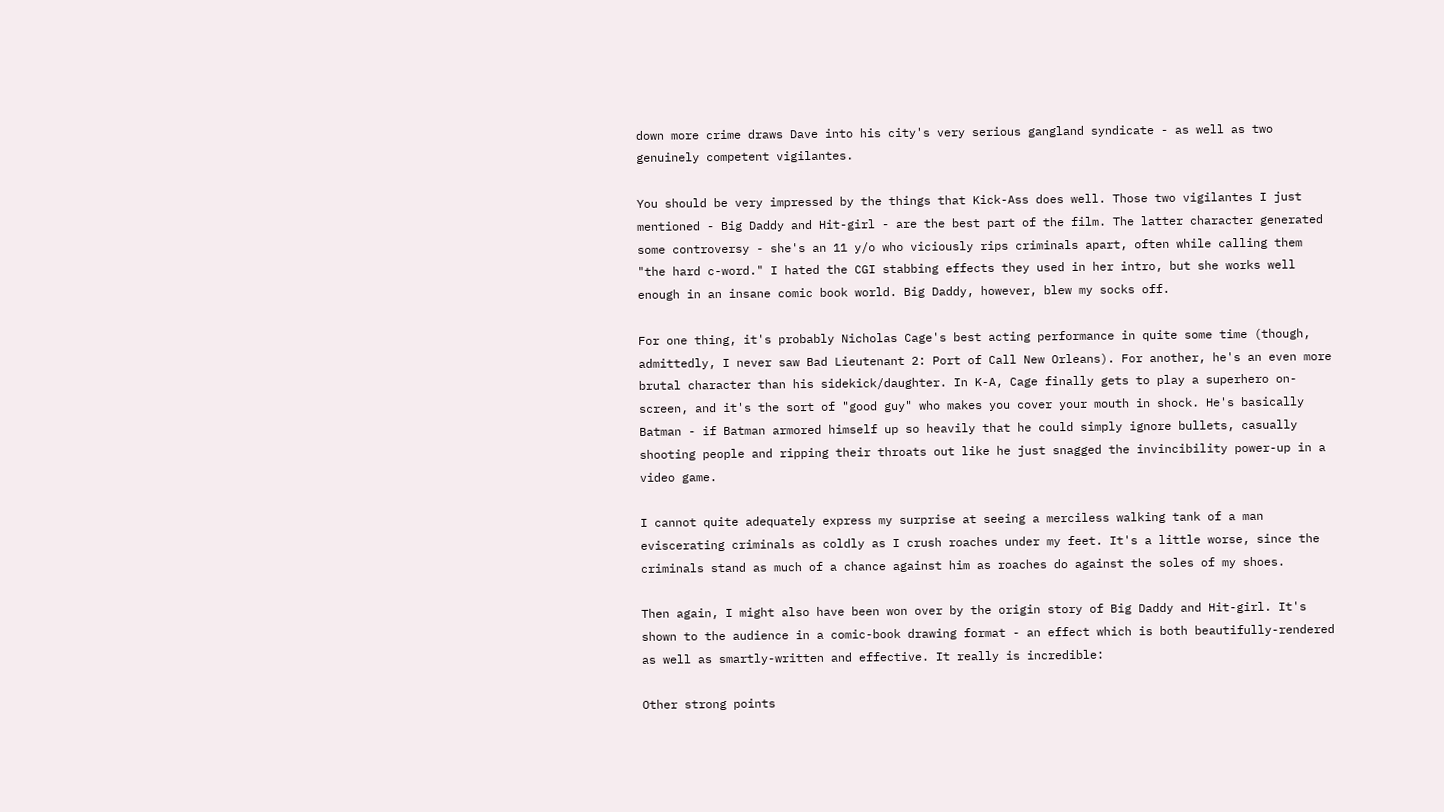down more crime draws Dave into his city's very serious gangland syndicate - as well as two genuinely competent vigilantes.

You should be very impressed by the things that Kick-Ass does well. Those two vigilantes I just mentioned - Big Daddy and Hit-girl - are the best part of the film. The latter character generated some controversy - she's an 11 y/o who viciously rips criminals apart, often while calling them "the hard c-word." I hated the CGI stabbing effects they used in her intro, but she works well enough in an insane comic book world. Big Daddy, however, blew my socks off.

For one thing, it's probably Nicholas Cage's best acting performance in quite some time (though, admittedly, I never saw Bad Lieutenant 2: Port of Call New Orleans). For another, he's an even more brutal character than his sidekick/daughter. In K-A, Cage finally gets to play a superhero on-screen, and it's the sort of "good guy" who makes you cover your mouth in shock. He's basically Batman - if Batman armored himself up so heavily that he could simply ignore bullets, casually shooting people and ripping their throats out like he just snagged the invincibility power-up in a video game.

I cannot quite adequately express my surprise at seeing a merciless walking tank of a man eviscerating criminals as coldly as I crush roaches under my feet. It's a little worse, since the criminals stand as much of a chance against him as roaches do against the soles of my shoes.

Then again, I might also have been won over by the origin story of Big Daddy and Hit-girl. It's shown to the audience in a comic-book drawing format - an effect which is both beautifully-rendered as well as smartly-written and effective. It really is incredible:

Other strong points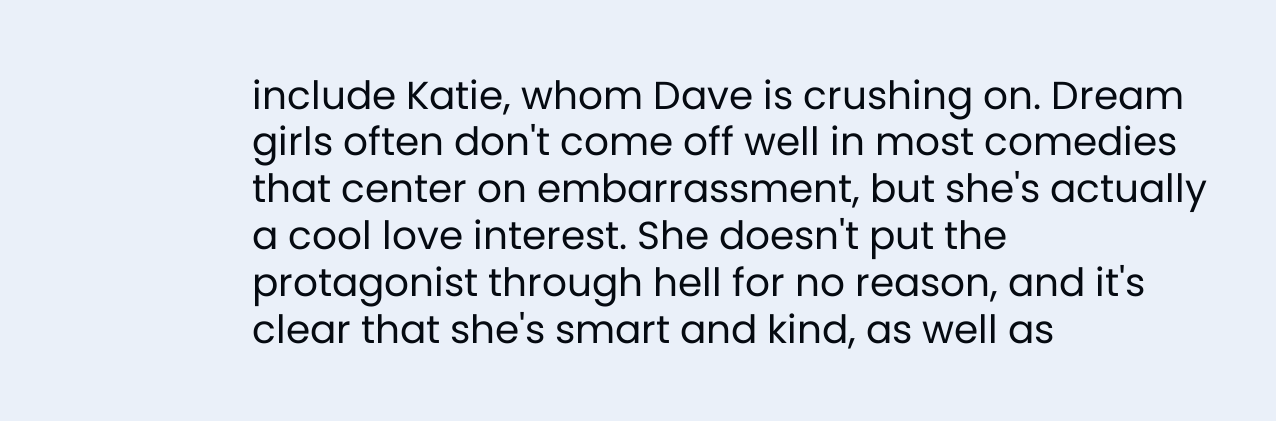include Katie, whom Dave is crushing on. Dream girls often don't come off well in most comedies that center on embarrassment, but she's actually a cool love interest. She doesn't put the protagonist through hell for no reason, and it's clear that she's smart and kind, as well as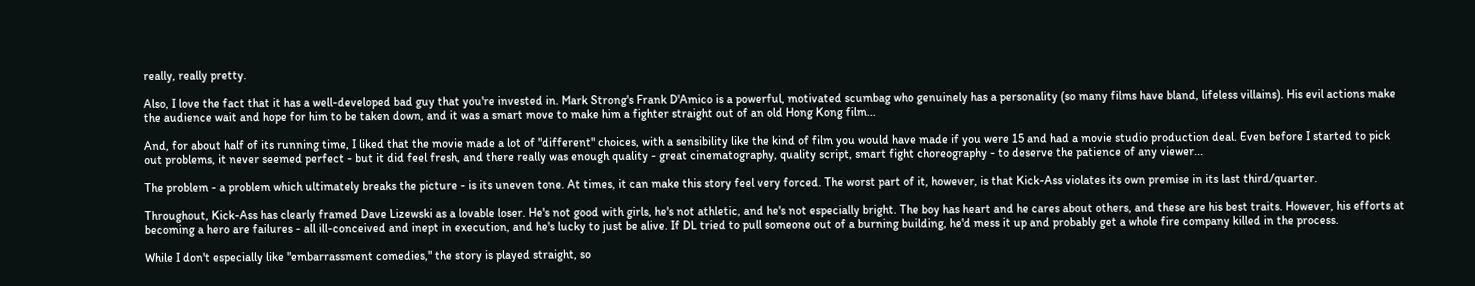really, really pretty.

Also, I love the fact that it has a well-developed bad guy that you're invested in. Mark Strong's Frank D'Amico is a powerful, motivated scumbag who genuinely has a personality (so many films have bland, lifeless villains). His evil actions make the audience wait and hope for him to be taken down, and it was a smart move to make him a fighter straight out of an old Hong Kong film...

And, for about half of its running time, I liked that the movie made a lot of "different" choices, with a sensibility like the kind of film you would have made if you were 15 and had a movie studio production deal. Even before I started to pick out problems, it never seemed perfect - but it did feel fresh, and there really was enough quality - great cinematography, quality script, smart fight choreography - to deserve the patience of any viewer...

The problem - a problem which ultimately breaks the picture - is its uneven tone. At times, it can make this story feel very forced. The worst part of it, however, is that Kick-Ass violates its own premise in its last third/quarter.

Throughout, Kick-Ass has clearly framed Dave Lizewski as a lovable loser. He's not good with girls, he's not athletic, and he's not especially bright. The boy has heart and he cares about others, and these are his best traits. However, his efforts at becoming a hero are failures - all ill-conceived and inept in execution, and he's lucky to just be alive. If DL tried to pull someone out of a burning building, he'd mess it up and probably get a whole fire company killed in the process.

While I don't especially like "embarrassment comedies," the story is played straight, so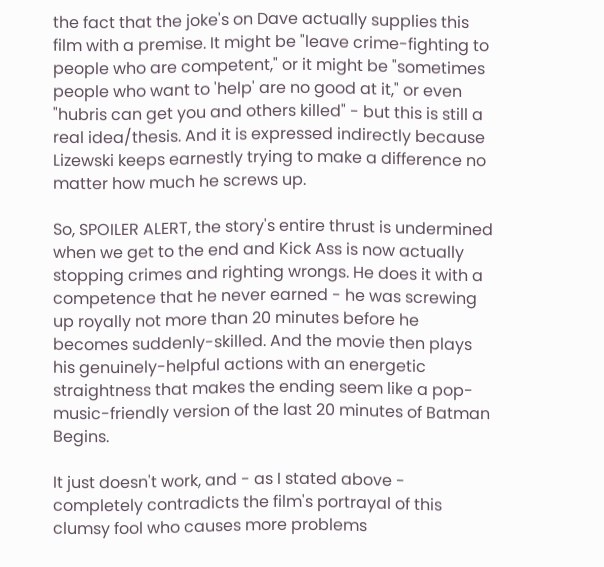the fact that the joke's on Dave actually supplies this film with a premise. It might be "leave crime-fighting to people who are competent," or it might be "sometimes people who want to 'help' are no good at it," or even "hubris can get you and others killed" - but this is still a real idea/thesis. And it is expressed indirectly because Lizewski keeps earnestly trying to make a difference no matter how much he screws up.

So, SPOILER ALERT, the story's entire thrust is undermined when we get to the end and Kick Ass is now actually stopping crimes and righting wrongs. He does it with a competence that he never earned - he was screwing up royally not more than 20 minutes before he becomes suddenly-skilled. And the movie then plays his genuinely-helpful actions with an energetic straightness that makes the ending seem like a pop-music-friendly version of the last 20 minutes of Batman Begins.

It just doesn't work, and - as I stated above - completely contradicts the film's portrayal of this clumsy fool who causes more problems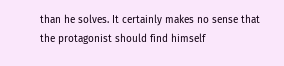than he solves. It certainly makes no sense that the protagonist should find himself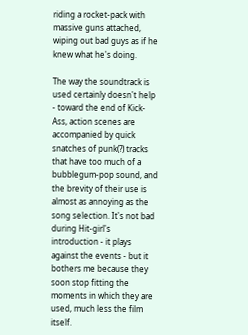riding a rocket-pack with massive guns attached, wiping out bad guys as if he knew what he's doing.

The way the soundtrack is used certainly doesn't help - toward the end of Kick-Ass, action scenes are accompanied by quick snatches of punk(?) tracks that have too much of a bubblegum-pop sound, and the brevity of their use is almost as annoying as the song selection. It's not bad during Hit-girl's introduction - it plays against the events - but it bothers me because they soon stop fitting the moments in which they are used, much less the film itself.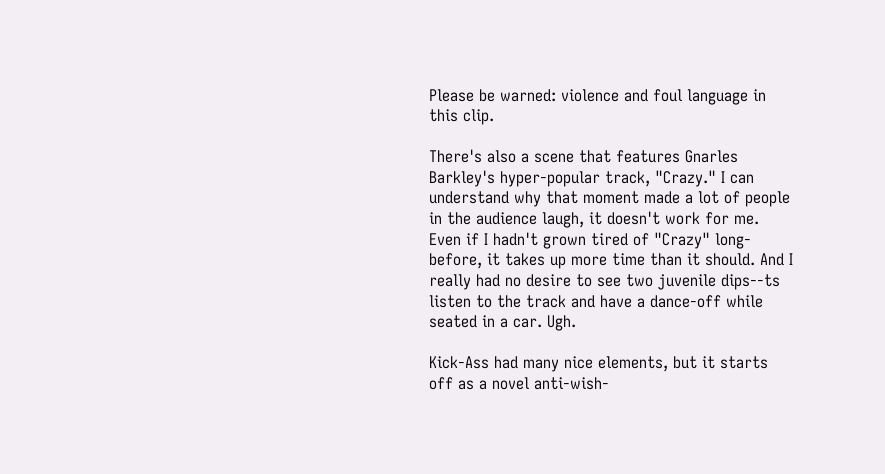Please be warned: violence and foul language in this clip.

There's also a scene that features Gnarles Barkley's hyper-popular track, "Crazy." I can understand why that moment made a lot of people in the audience laugh, it doesn't work for me. Even if I hadn't grown tired of "Crazy" long-before, it takes up more time than it should. And I really had no desire to see two juvenile dips--ts listen to the track and have a dance-off while seated in a car. Ugh.

Kick-Ass had many nice elements, but it starts off as a novel anti-wish-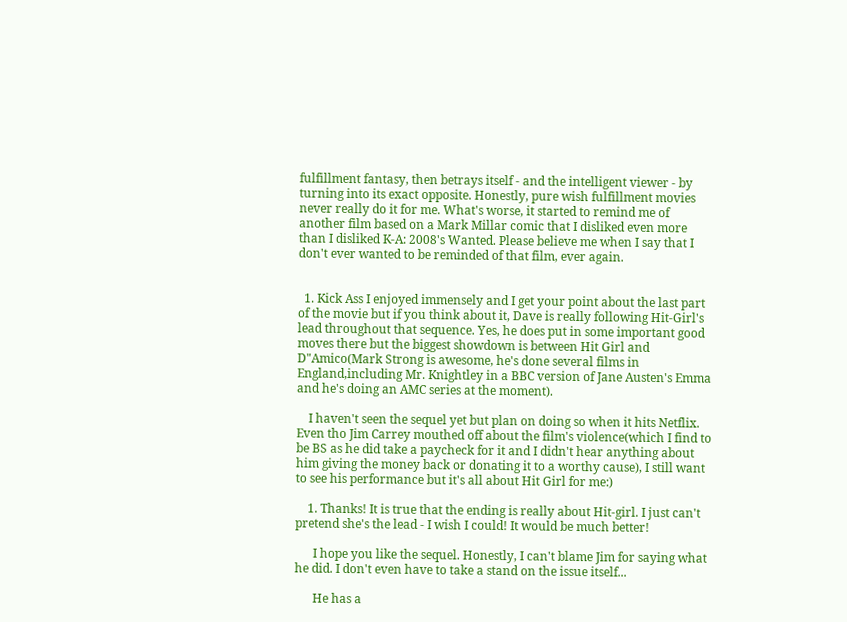fulfillment fantasy, then betrays itself - and the intelligent viewer - by turning into its exact opposite. Honestly, pure wish fulfillment movies never really do it for me. What's worse, it started to remind me of another film based on a Mark Millar comic that I disliked even more than I disliked K-A: 2008's Wanted. Please believe me when I say that I don't ever wanted to be reminded of that film, ever again.


  1. Kick Ass I enjoyed immensely and I get your point about the last part of the movie but if you think about it, Dave is really following Hit-Girl's lead throughout that sequence. Yes, he does put in some important good moves there but the biggest showdown is between Hit Girl and D"Amico(Mark Strong is awesome, he's done several films in England,including Mr. Knightley in a BBC version of Jane Austen's Emma and he's doing an AMC series at the moment).

    I haven't seen the sequel yet but plan on doing so when it hits Netflix. Even tho Jim Carrey mouthed off about the film's violence(which I find to be BS as he did take a paycheck for it and I didn't hear anything about him giving the money back or donating it to a worthy cause), I still want to see his performance but it's all about Hit Girl for me:)

    1. Thanks! It is true that the ending is really about Hit-girl. I just can't pretend she's the lead - I wish I could! It would be much better!

      I hope you like the sequel. Honestly, I can't blame Jim for saying what he did. I don't even have to take a stand on the issue itself...

      He has a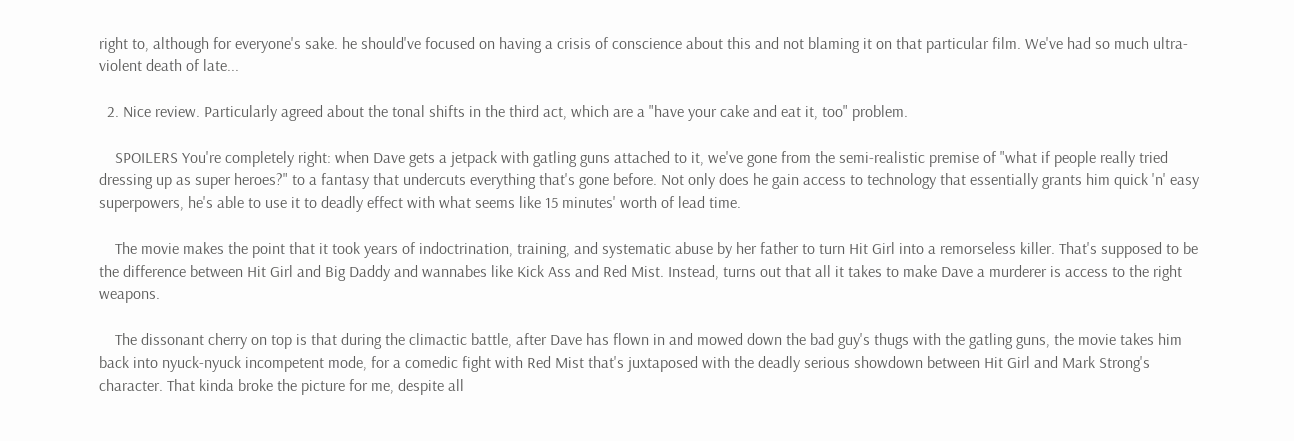right to, although for everyone's sake. he should've focused on having a crisis of conscience about this and not blaming it on that particular film. We've had so much ultra-violent death of late...

  2. Nice review. Particularly agreed about the tonal shifts in the third act, which are a "have your cake and eat it, too" problem.

    SPOILERS You're completely right: when Dave gets a jetpack with gatling guns attached to it, we've gone from the semi-realistic premise of "what if people really tried dressing up as super heroes?" to a fantasy that undercuts everything that's gone before. Not only does he gain access to technology that essentially grants him quick 'n' easy superpowers, he's able to use it to deadly effect with what seems like 15 minutes' worth of lead time.

    The movie makes the point that it took years of indoctrination, training, and systematic abuse by her father to turn Hit Girl into a remorseless killer. That's supposed to be the difference between Hit Girl and Big Daddy and wannabes like Kick Ass and Red Mist. Instead, turns out that all it takes to make Dave a murderer is access to the right weapons.

    The dissonant cherry on top is that during the climactic battle, after Dave has flown in and mowed down the bad guy's thugs with the gatling guns, the movie takes him back into nyuck-nyuck incompetent mode, for a comedic fight with Red Mist that's juxtaposed with the deadly serious showdown between Hit Girl and Mark Strong's character. That kinda broke the picture for me, despite all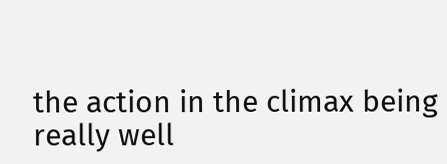the action in the climax being really well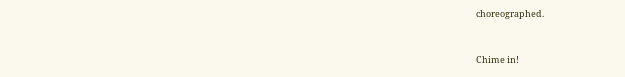choreographed.


Chime in!